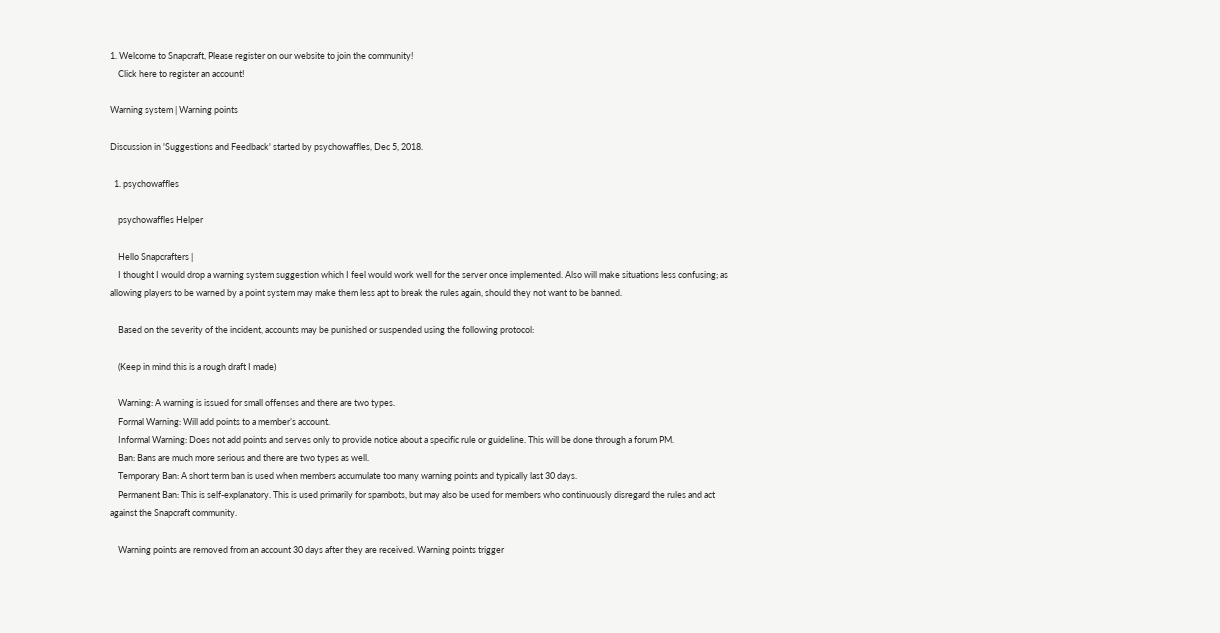1. Welcome to Snapcraft, Please register on our website to join the community!
    Click here to register an account!

Warning system | Warning points

Discussion in 'Suggestions and Feedback' started by psychowaffles, Dec 5, 2018.

  1. psychowaffles

    psychowaffles Helper

    Hello Snapcrafters |
    I thought I would drop a warning system suggestion which I feel would work well for the server once implemented. Also will make situations less confusing; as allowing players to be warned by a point system may make them less apt to break the rules again, should they not want to be banned.

    Based on the severity of the incident, accounts may be punished or suspended using the following protocol:

    (Keep in mind this is a rough draft I made)

    Warning: A warning is issued for small offenses and there are two types.
    Formal Warning: Will add points to a member’s account.
    Informal Warning: Does not add points and serves only to provide notice about a specific rule or guideline. This will be done through a forum PM.
    Ban: Bans are much more serious and there are two types as well.
    Temporary Ban: A short term ban is used when members accumulate too many warning points and typically last 30 days.
    Permanent Ban: This is self-explanatory. This is used primarily for spambots, but may also be used for members who continuously disregard the rules and act against the Snapcraft community.

    Warning points are removed from an account 30 days after they are received. Warning points trigger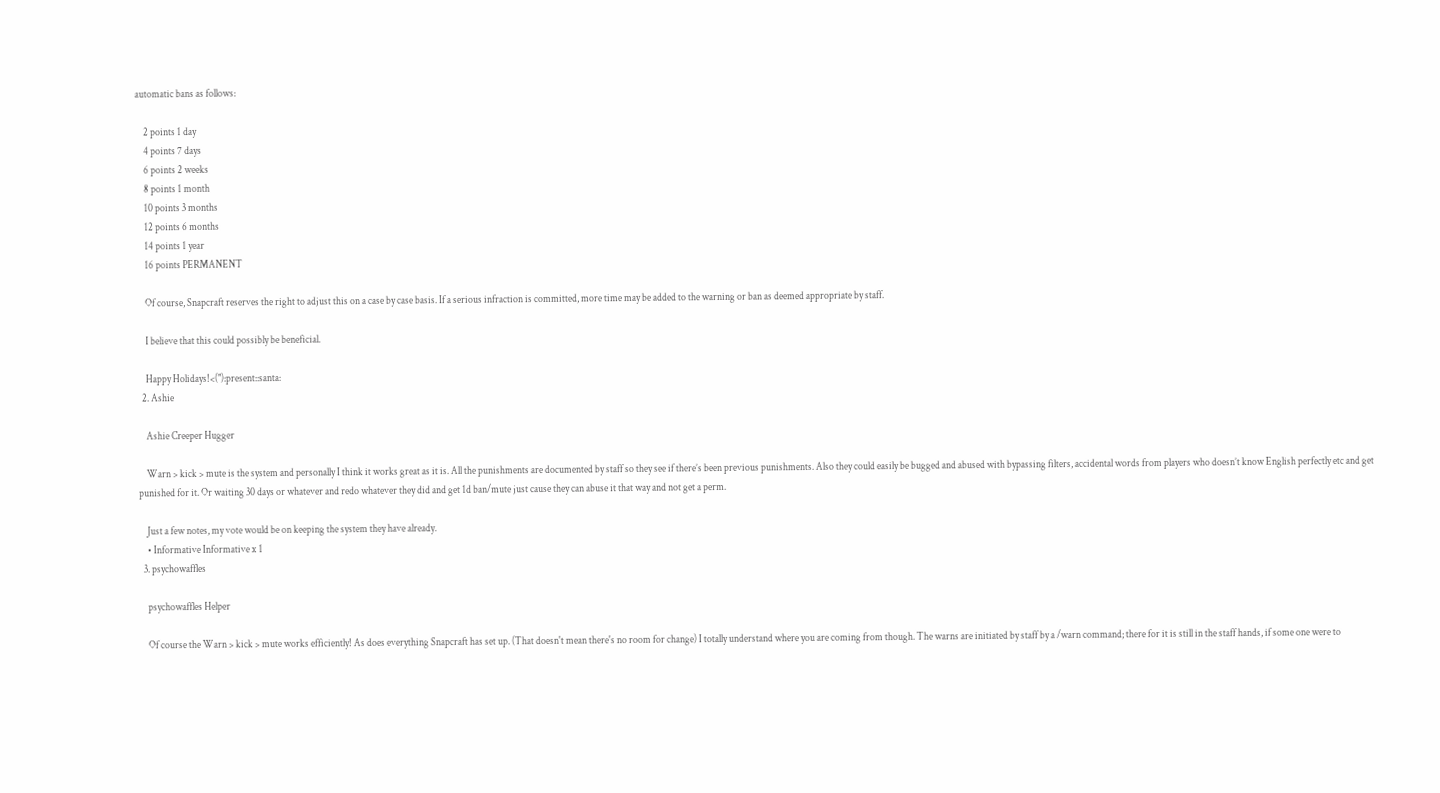automatic bans as follows:

    2 points 1 day
    4 points 7 days
    6 points 2 weeks
    8 points 1 month
    10 points 3 months
    12 points 6 months
    14 points 1 year
    16 points PERMANENT

    Of course, Snapcraft reserves the right to adjust this on a case by case basis. If a serious infraction is committed, more time may be added to the warning or ban as deemed appropriate by staff.

    I believe that this could possibly be beneficial.

    Happy Holidays!<("):present::santa:
  2. Ashie

    Ashie Creeper Hugger

    Warn > kick > mute is the system and personally I think it works great as it is. All the punishments are documented by staff so they see if there’s been previous punishments. Also they could easily be bugged and abused with bypassing filters, accidental words from players who doesn’t know English perfectly etc and get punished for it. Or waiting 30 days or whatever and redo whatever they did and get 1d ban/mute just cause they can abuse it that way and not get a perm.

    Just a few notes, my vote would be on keeping the system they have already.
    • Informative Informative x 1
  3. psychowaffles

    psychowaffles Helper

    Of course the Warn > kick > mute works efficiently! As does everything Snapcraft has set up. (That doesn't mean there's no room for change) I totally understand where you are coming from though. The warns are initiated by staff by a /warn command; there for it is still in the staff hands, if some one were to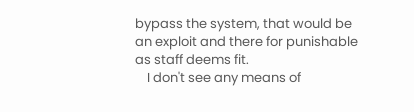bypass the system, that would be an exploit and there for punishable as staff deems fit.
    I don't see any means of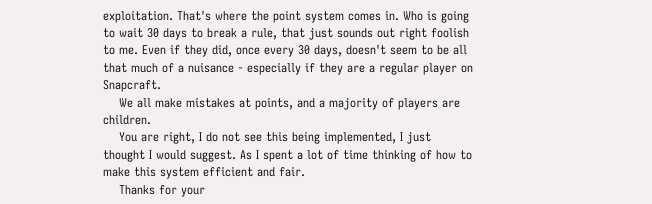exploitation. That's where the point system comes in. Who is going to wait 30 days to break a rule, that just sounds out right foolish to me. Even if they did, once every 30 days, doesn't seem to be all that much of a nuisance - especially if they are a regular player on Snapcraft.
    We all make mistakes at points, and a majority of players are children.
    You are right, I do not see this being implemented, I just thought I would suggest. As I spent a lot of time thinking of how to make this system efficient and fair.
    Thanks for your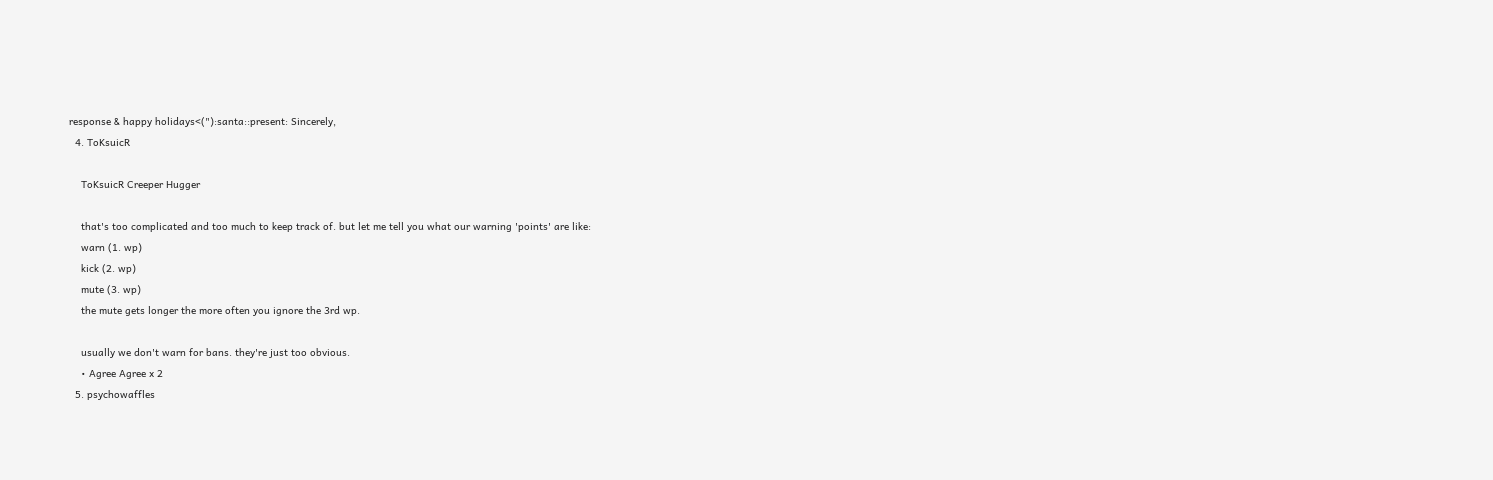response & happy holidays<("):santa::present: Sincerely,
  4. ToKsuicR

    ToKsuicR Creeper Hugger

    that's too complicated and too much to keep track of. but let me tell you what our warning 'points' are like:
    warn (1. wp)
    kick (2. wp)
    mute (3. wp)
    the mute gets longer the more often you ignore the 3rd wp.

    usually we don't warn for bans. they're just too obvious.
    • Agree Agree x 2
  5. psychowaffles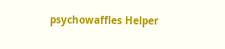psychowaffles Helper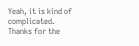Yeah, it is kind of complicated. Thanks for the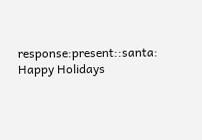response:present::santa: Happy Holidays